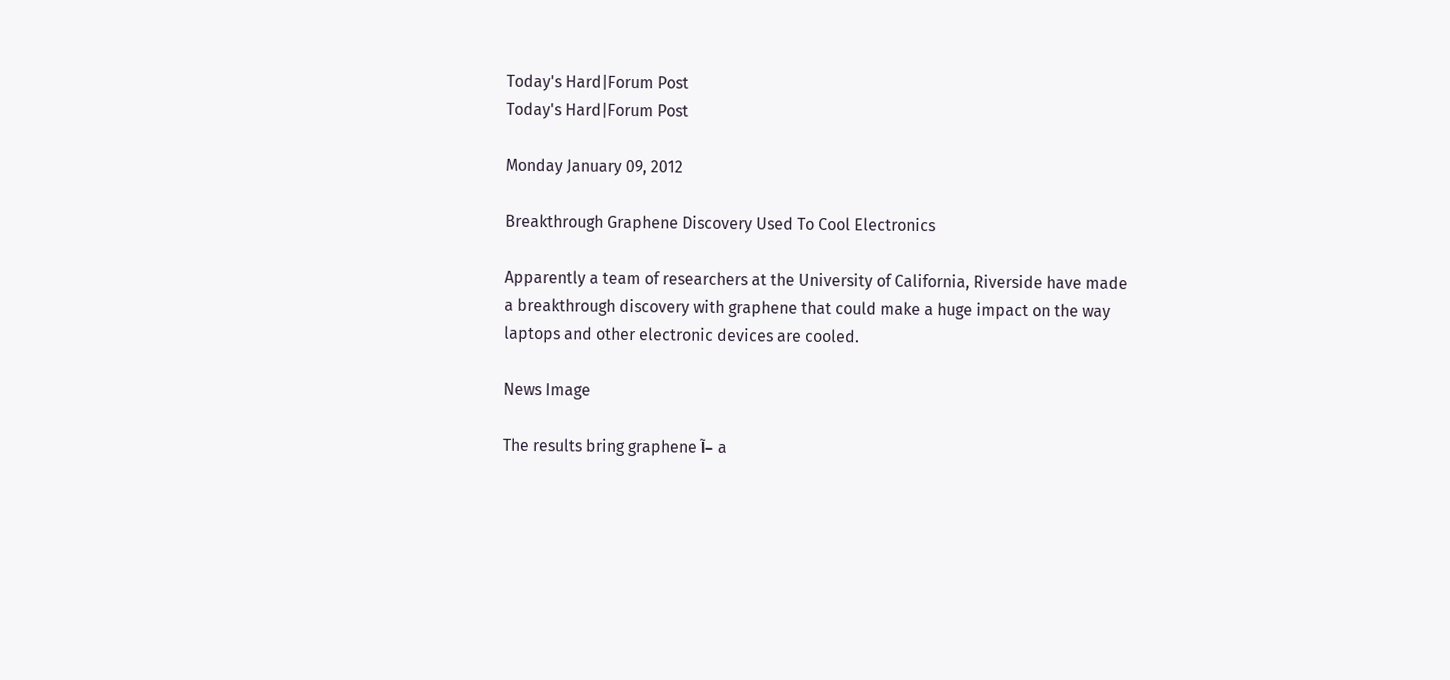Today's Hard|Forum Post
Today's Hard|Forum Post

Monday January 09, 2012

Breakthrough Graphene Discovery Used To Cool Electronics

Apparently a team of researchers at the University of California, Riverside have made a breakthrough discovery with graphene that could make a huge impact on the way laptops and other electronic devices are cooled.

News Image

The results bring graphene آ– a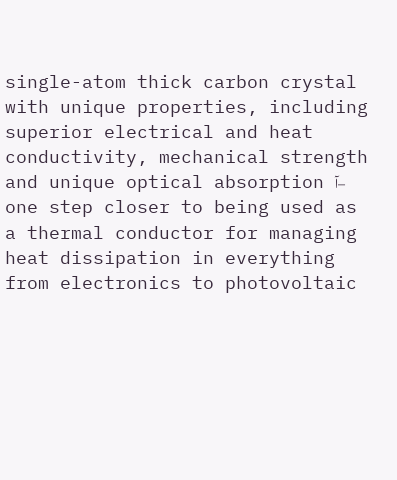single-atom thick carbon crystal with unique properties, including superior electrical and heat conductivity, mechanical strength and unique optical absorption آ– one step closer to being used as a thermal conductor for managing heat dissipation in everything from electronics to photovoltaic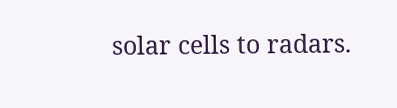solar cells to radars.